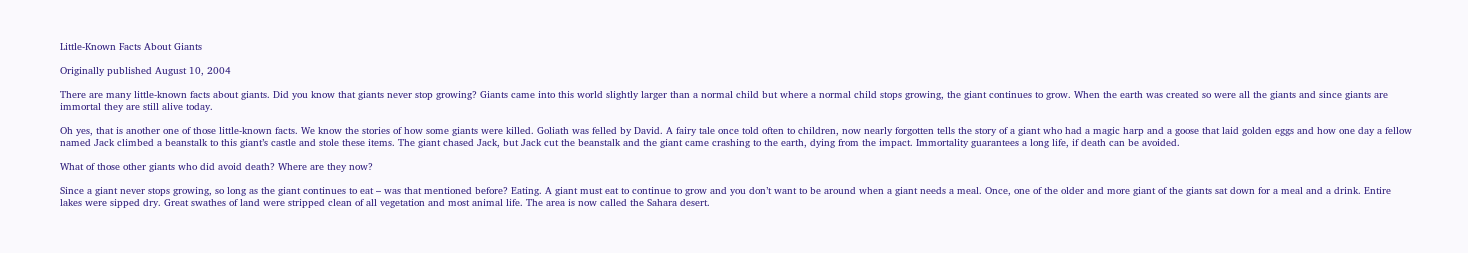Little-Known Facts About Giants

Originally published August 10, 2004

There are many little-known facts about giants. Did you know that giants never stop growing? Giants came into this world slightly larger than a normal child but where a normal child stops growing, the giant continues to grow. When the earth was created so were all the giants and since giants are immortal they are still alive today.

Oh yes, that is another one of those little-known facts. We know the stories of how some giants were killed. Goliath was felled by David. A fairy tale once told often to children, now nearly forgotten tells the story of a giant who had a magic harp and a goose that laid golden eggs and how one day a fellow named Jack climbed a beanstalk to this giant’s castle and stole these items. The giant chased Jack, but Jack cut the beanstalk and the giant came crashing to the earth, dying from the impact. Immortality guarantees a long life, if death can be avoided.

What of those other giants who did avoid death? Where are they now?

Since a giant never stops growing, so long as the giant continues to eat – was that mentioned before? Eating. A giant must eat to continue to grow and you don’t want to be around when a giant needs a meal. Once, one of the older and more giant of the giants sat down for a meal and a drink. Entire lakes were sipped dry. Great swathes of land were stripped clean of all vegetation and most animal life. The area is now called the Sahara desert.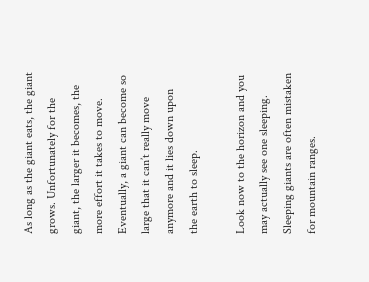As long as the giant eats, the giant grows. Unfortunately for the giant, the larger it becomes, the more effort it takes to move. Eventually, a giant can become so large that it can’t really move anymore and it lies down upon the earth to sleep.

Look now to the horizon and you may actually see one sleeping. Sleeping giants are often mistaken for mountain ranges.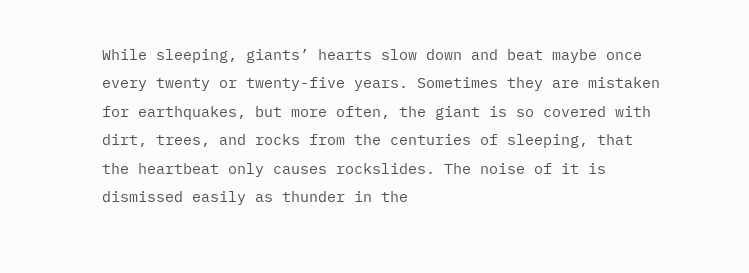While sleeping, giants’ hearts slow down and beat maybe once every twenty or twenty-five years. Sometimes they are mistaken for earthquakes, but more often, the giant is so covered with dirt, trees, and rocks from the centuries of sleeping, that the heartbeat only causes rockslides. The noise of it is dismissed easily as thunder in the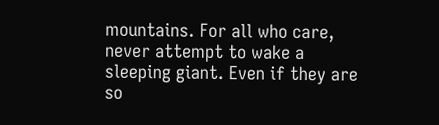mountains. For all who care, never attempt to wake a sleeping giant. Even if they are so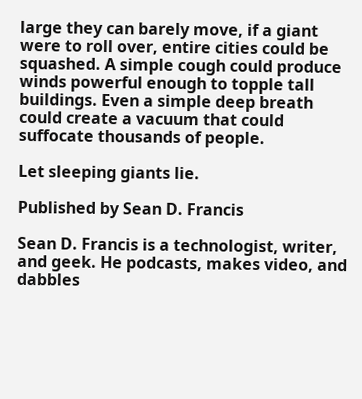large they can barely move, if a giant were to roll over, entire cities could be squashed. A simple cough could produce winds powerful enough to topple tall buildings. Even a simple deep breath could create a vacuum that could suffocate thousands of people.

Let sleeping giants lie.

Published by Sean D. Francis

Sean D. Francis is a technologist, writer, and geek. He podcasts, makes video, and dabbles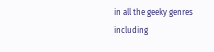in all the geeky genres including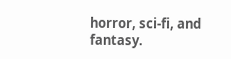horror, sci-fi, and fantasy.